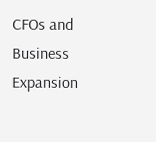CFOs and Business Expansion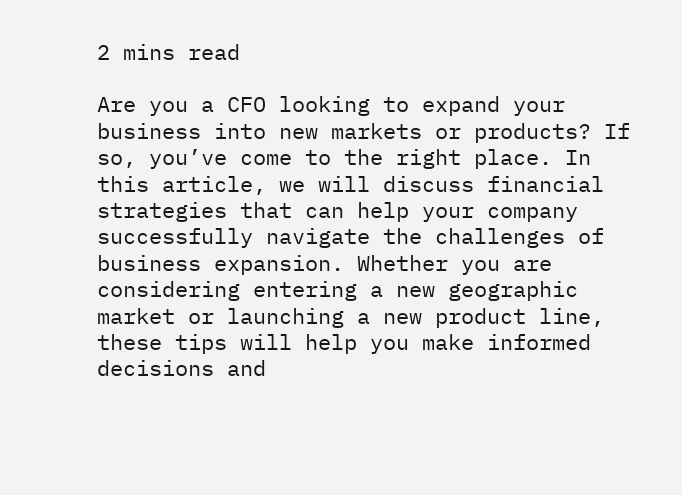2 mins read

Are you a CFO looking to expand your business into new markets or products? If so, you’ve come to the right place. In this article, we will discuss financial strategies that can help your company successfully navigate the challenges of business expansion. Whether you are considering entering a new geographic market or launching a new product line, these tips will help you make informed decisions and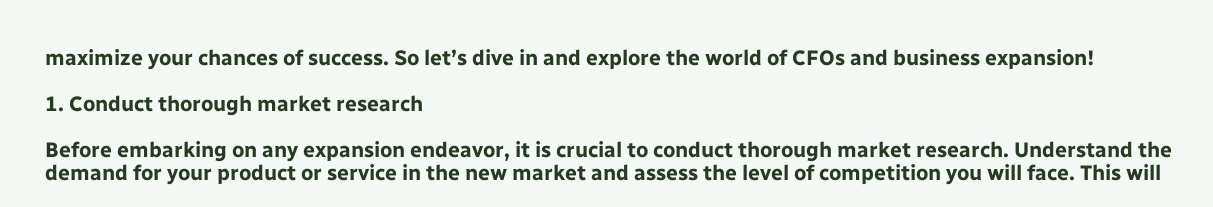maximize your chances of success. So let’s dive in and explore the world of CFOs and business expansion!

1. Conduct thorough market research

Before embarking on any expansion endeavor, it is crucial to conduct thorough market research. Understand the demand for your product or service in the new market and assess the level of competition you will face. This will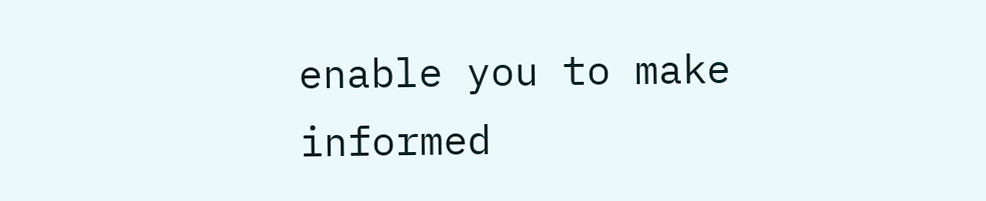enable you to make informed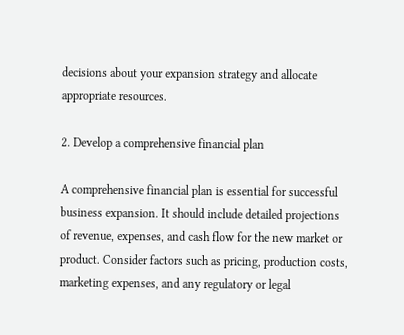decisions about your expansion strategy and allocate appropriate resources.

2. Develop a comprehensive financial plan

A comprehensive financial plan is essential for successful business expansion. It should include detailed projections of revenue, expenses, and cash flow for the new market or product. Consider factors such as pricing, production costs, marketing expenses, and any regulatory or legal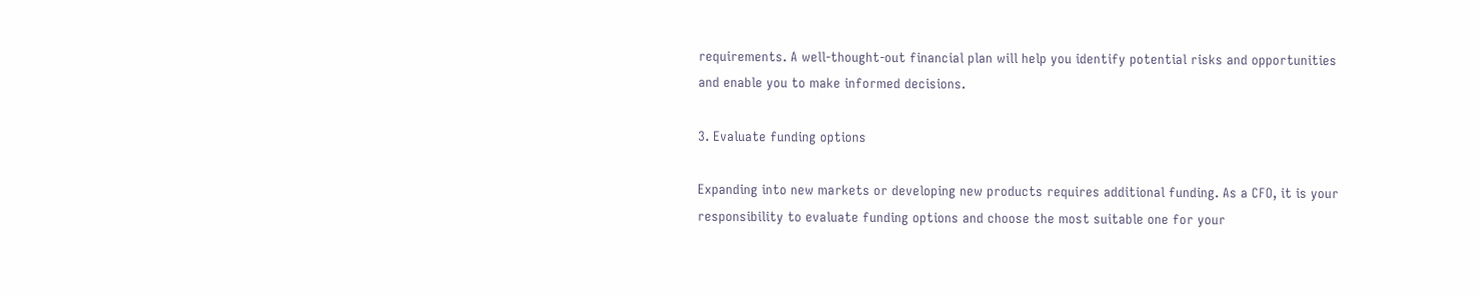requirements. A well-thought-out financial plan will help you identify potential risks and opportunities and enable you to make informed decisions.

3. Evaluate funding options

Expanding into new markets or developing new products requires additional funding. As a CFO, it is your responsibility to evaluate funding options and choose the most suitable one for your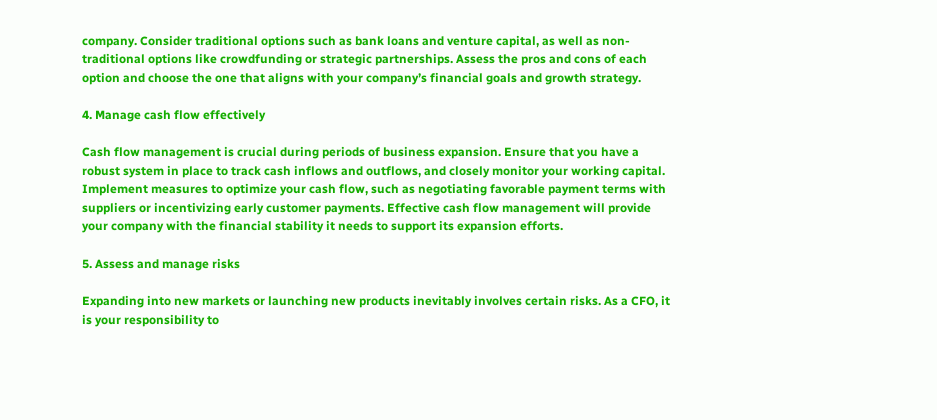company. Consider traditional options such as bank loans and venture capital, as well as non-traditional options like crowdfunding or strategic partnerships. Assess the pros and cons of each option and choose the one that aligns with your company’s financial goals and growth strategy.

4. Manage cash flow effectively

Cash flow management is crucial during periods of business expansion. Ensure that you have a robust system in place to track cash inflows and outflows, and closely monitor your working capital. Implement measures to optimize your cash flow, such as negotiating favorable payment terms with suppliers or incentivizing early customer payments. Effective cash flow management will provide your company with the financial stability it needs to support its expansion efforts.

5. Assess and manage risks

Expanding into new markets or launching new products inevitably involves certain risks. As a CFO, it is your responsibility to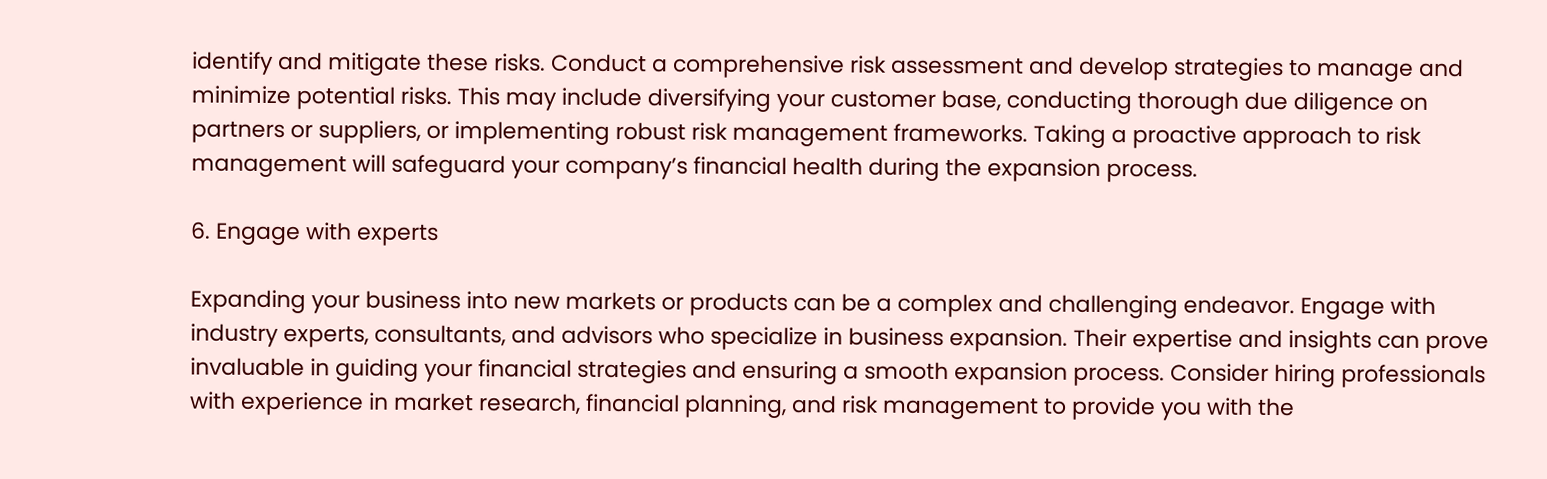identify and mitigate these risks. Conduct a comprehensive risk assessment and develop strategies to manage and minimize potential risks. This may include diversifying your customer base, conducting thorough due diligence on partners or suppliers, or implementing robust risk management frameworks. Taking a proactive approach to risk management will safeguard your company’s financial health during the expansion process.

6. Engage with experts

Expanding your business into new markets or products can be a complex and challenging endeavor. Engage with industry experts, consultants, and advisors who specialize in business expansion. Their expertise and insights can prove invaluable in guiding your financial strategies and ensuring a smooth expansion process. Consider hiring professionals with experience in market research, financial planning, and risk management to provide you with the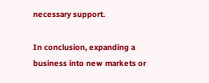necessary support.

In conclusion, expanding a business into new markets or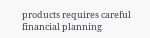products requires careful financial planning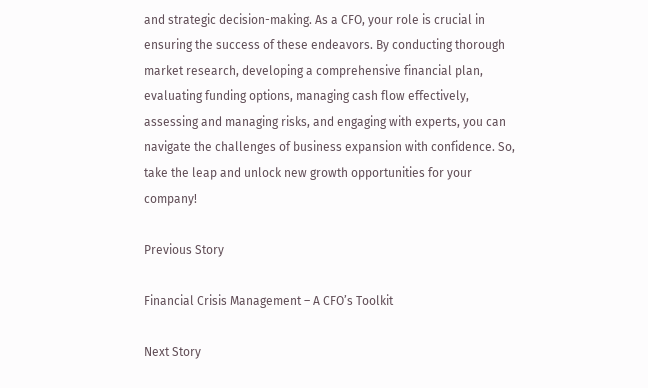and strategic decision-making. As a CFO, your role is crucial in ensuring the success of these endeavors. By conducting thorough market research, developing a comprehensive financial plan, evaluating funding options, managing cash flow effectively, assessing and managing risks, and engaging with experts, you can navigate the challenges of business expansion with confidence. So, take the leap and unlock new growth opportunities for your company!

Previous Story

Financial Crisis Management – A CFO’s Toolkit

Next Story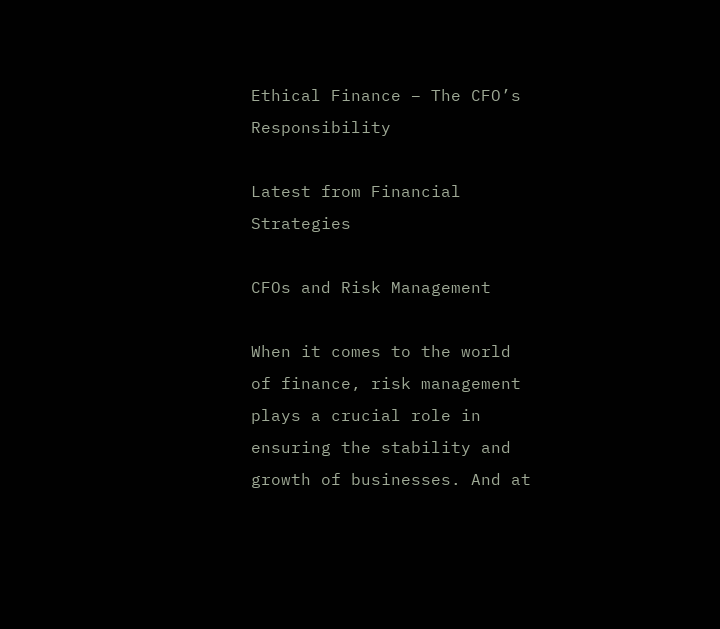Ethical Finance – The CFO’s Responsibility

Latest from Financial Strategies

CFOs and Risk Management

When it comes to the world of finance, risk management plays a crucial role in ensuring the stability and growth of businesses. And at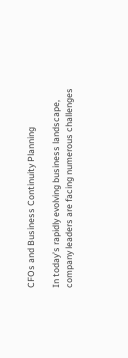CFOs and Business Continuity Planning

In today’s rapidly evolving business landscape, company leaders are facing numerous challenges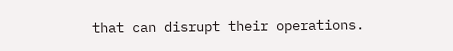that can disrupt their operations.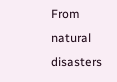From natural disasters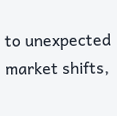to unexpected market shifts,